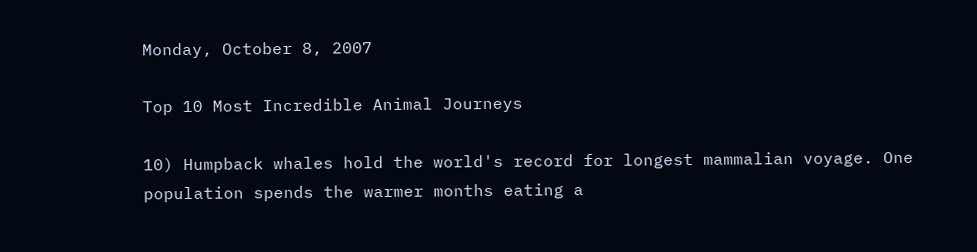Monday, October 8, 2007

Top 10 Most Incredible Animal Journeys

10) Humpback whales hold the world's record for longest mammalian voyage. One population spends the warmer months eating a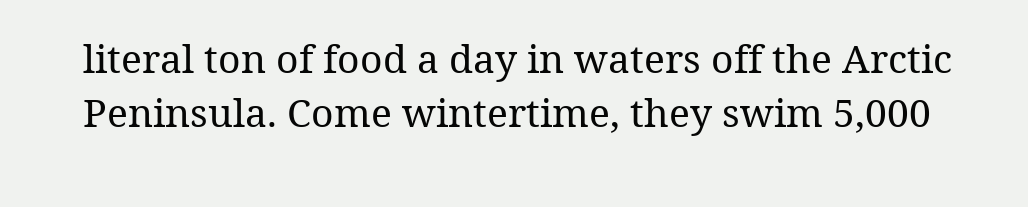literal ton of food a day in waters off the Arctic Peninsula. Come wintertime, they swim 5,000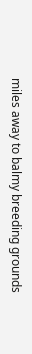miles away to balmy breeding grounds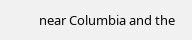near Columbia and the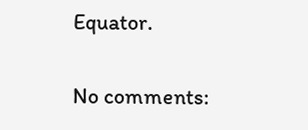Equator.

No comments: